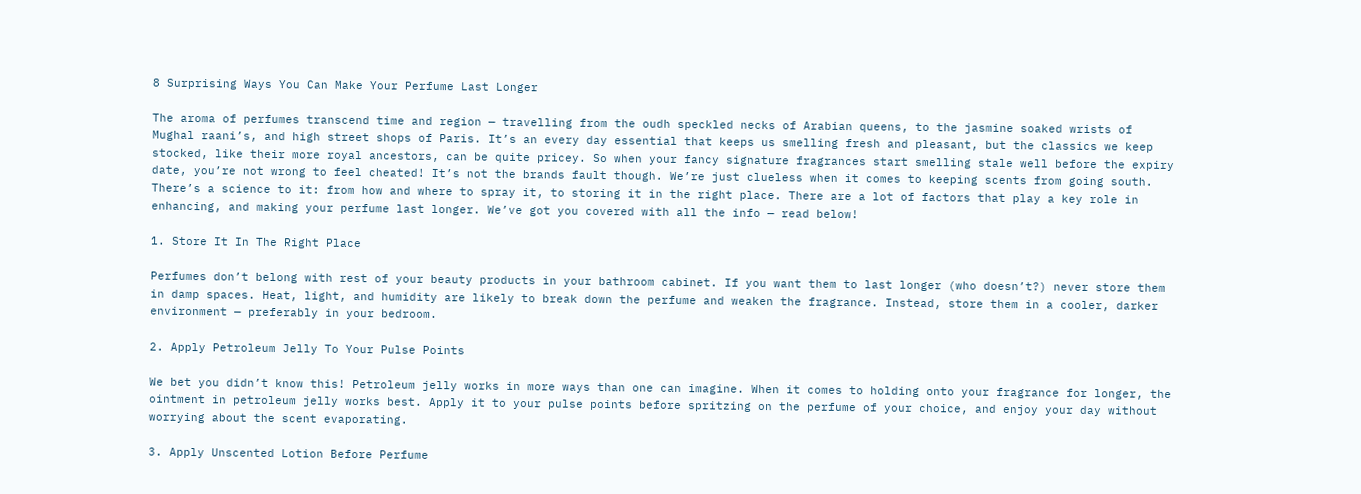8 Surprising Ways You Can Make Your Perfume Last Longer

The aroma of perfumes transcend time and region — travelling from the oudh speckled necks of Arabian queens, to the jasmine soaked wrists of Mughal raani’s, and high street shops of Paris. It’s an every day essential that keeps us smelling fresh and pleasant, but the classics we keep stocked, like their more royal ancestors, can be quite pricey. So when your fancy signature fragrances start smelling stale well before the expiry date, you’re not wrong to feel cheated! It’s not the brands fault though. We’re just clueless when it comes to keeping scents from going south. There’s a science to it: from how and where to spray it, to storing it in the right place. There are a lot of factors that play a key role in enhancing, and making your perfume last longer. We’ve got you covered with all the info — read below!

1. Store It In The Right Place

Perfumes don’t belong with rest of your beauty products in your bathroom cabinet. If you want them to last longer (who doesn’t?) never store them in damp spaces. Heat, light, and humidity are likely to break down the perfume and weaken the fragrance. Instead, store them in a cooler, darker environment — preferably in your bedroom.

2. Apply Petroleum Jelly To Your Pulse Points

We bet you didn’t know this! Petroleum jelly works in more ways than one can imagine. When it comes to holding onto your fragrance for longer, the ointment in petroleum jelly works best. Apply it to your pulse points before spritzing on the perfume of your choice, and enjoy your day without worrying about the scent evaporating.

3. Apply Unscented Lotion Before Perfume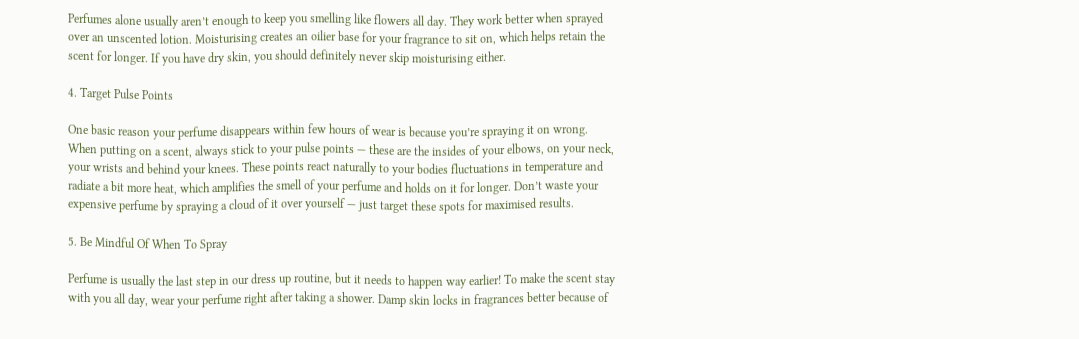Perfumes alone usually aren’t enough to keep you smelling like flowers all day. They work better when sprayed over an unscented lotion. Moisturising creates an oilier base for your fragrance to sit on, which helps retain the scent for longer. If you have dry skin, you should definitely never skip moisturising either.

4. Target Pulse Points

One basic reason your perfume disappears within few hours of wear is because you’re spraying it on wrong. When putting on a scent, always stick to your pulse points — these are the insides of your elbows, on your neck, your wrists and behind your knees. These points react naturally to your bodies fluctuations in temperature and radiate a bit more heat, which amplifies the smell of your perfume and holds on it for longer. Don’t waste your expensive perfume by spraying a cloud of it over yourself — just target these spots for maximised results.

5. Be Mindful Of When To Spray

Perfume is usually the last step in our dress up routine, but it needs to happen way earlier! To make the scent stay with you all day, wear your perfume right after taking a shower. Damp skin locks in fragrances better because of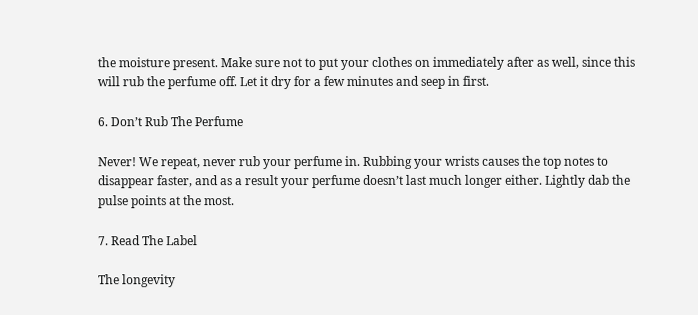the moisture present. Make sure not to put your clothes on immediately after as well, since this will rub the perfume off. Let it dry for a few minutes and seep in first.

6. Don’t Rub The Perfume

Never! We repeat, never rub your perfume in. Rubbing your wrists causes the top notes to disappear faster, and as a result your perfume doesn’t last much longer either. Lightly dab the pulse points at the most.

7. Read The Label

The longevity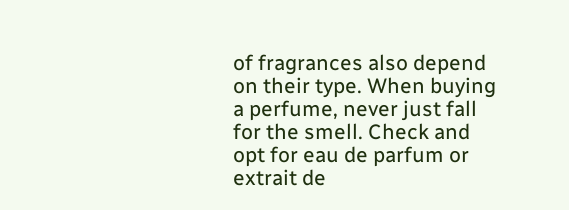of fragrances also depend on their type. When buying a perfume, never just fall for the smell. Check and opt for eau de parfum or extrait de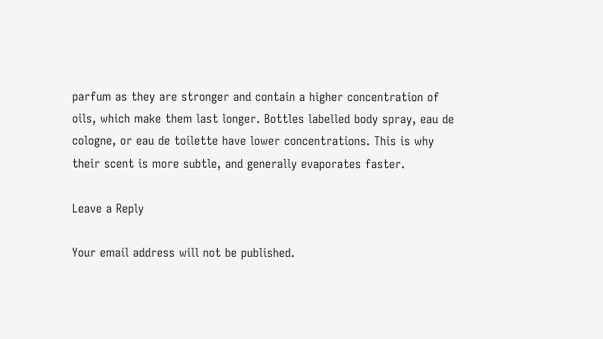parfum as they are stronger and contain a higher concentration of oils, which make them last longer. Bottles labelled body spray, eau de cologne, or eau de toilette have lower concentrations. This is why their scent is more subtle, and generally evaporates faster.

Leave a Reply

Your email address will not be published.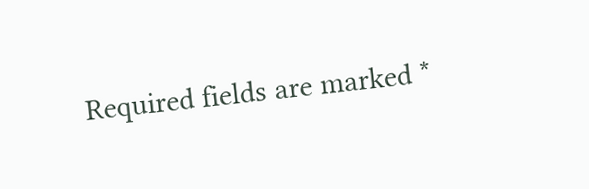Required fields are marked *